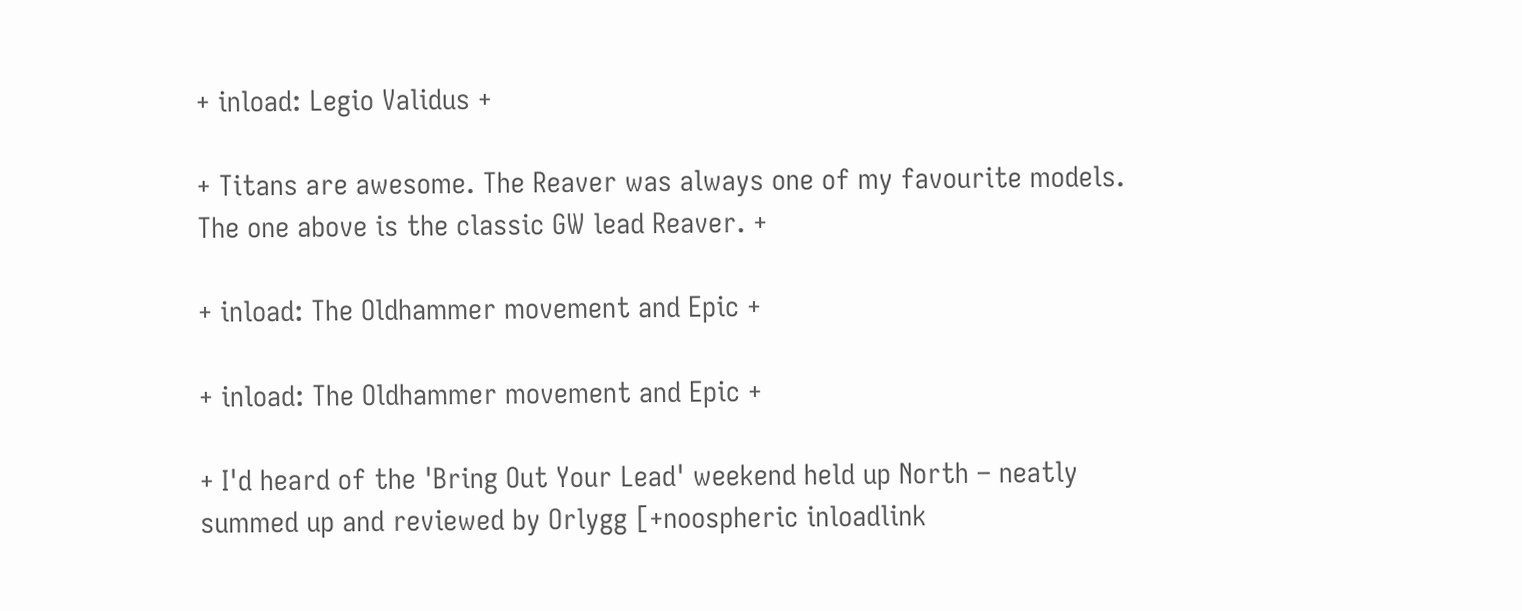+ inload: Legio Validus +

+ Titans are awesome. The Reaver was always one of my favourite models. The one above is the classic GW lead Reaver. +

+ inload: The Oldhammer movement and Epic +

+ inload: The Oldhammer movement and Epic +

+ I'd heard of the 'Bring Out Your Lead' weekend held up North – neatly summed up and reviewed by Orlygg [+noospheric inloadlink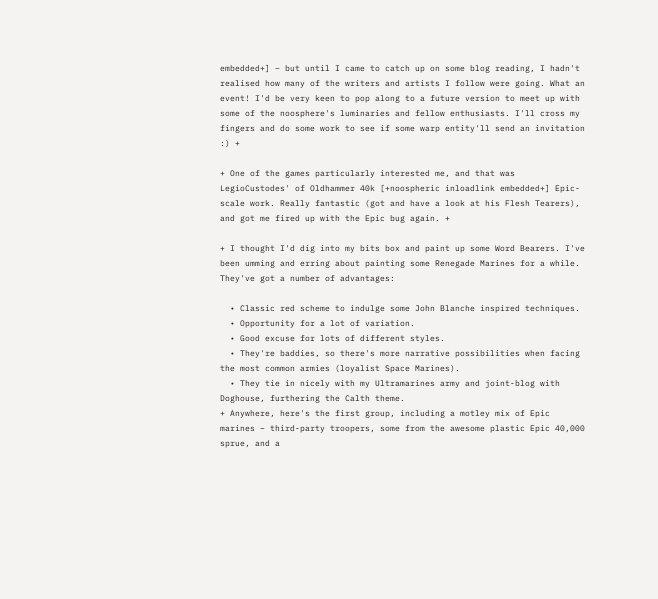embedded+] – but until I came to catch up on some blog reading, I hadn't realised how many of the writers and artists I follow were going. What an event! I'd be very keen to pop along to a future version to meet up with some of the noosphere's luminaries and fellow enthusiasts. I'll cross my fingers and do some work to see if some warp entity'll send an invitation :) +

+ One of the games particularly interested me, and that was LegioCustodes' of Oldhammer 40k [+noospheric inloadlink embedded+] Epic-scale work. Really fantastic (got and have a look at his Flesh Tearers), and got me fired up with the Epic bug again. +

+ I thought I'd dig into my bits box and paint up some Word Bearers. I've been umming and erring about painting some Renegade Marines for a while. They've got a number of advantages:

  • Classic red scheme to indulge some John Blanche inspired techniques.
  • Opportunity for a lot of variation.
  • Good excuse for lots of different styles.
  • They're baddies, so there's more narrative possibilities when facing the most common armies (loyalist Space Marines).
  • They tie in nicely with my Ultramarines army and joint-blog with Doghouse, furthering the Calth theme.
+ Anywhere, here's the first group, including a motley mix of Epic marines – third-party troopers, some from the awesome plastic Epic 40,000 sprue, and a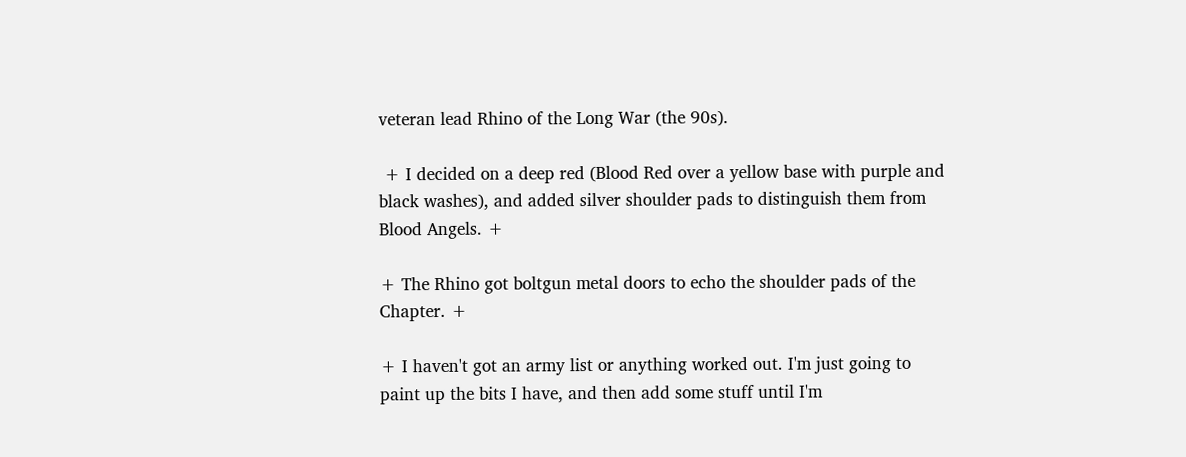veteran lead Rhino of the Long War (the 90s).

 + I decided on a deep red (Blood Red over a yellow base with purple and black washes), and added silver shoulder pads to distinguish them from Blood Angels. +

+ The Rhino got boltgun metal doors to echo the shoulder pads of the Chapter. +

+ I haven't got an army list or anything worked out. I'm just going to paint up the bits I have, and then add some stuff until I'm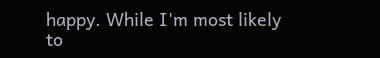happy. While I'm most likely to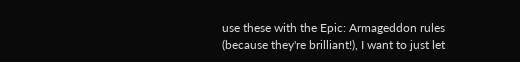use these with the Epic: Armageddon rules (because they're brilliant!), I want to just let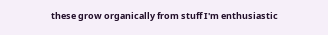these grow organically from stuff I'm enthusiastic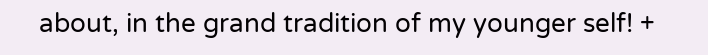about, in the grand tradition of my younger self! +